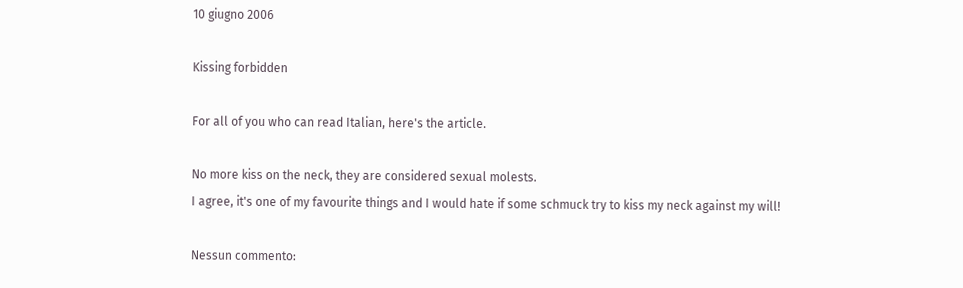10 giugno 2006

Kissing forbidden

For all of you who can read Italian, here's the article.

No more kiss on the neck, they are considered sexual molests.
I agree, it's one of my favourite things and I would hate if some schmuck try to kiss my neck against my will!

Nessun commento: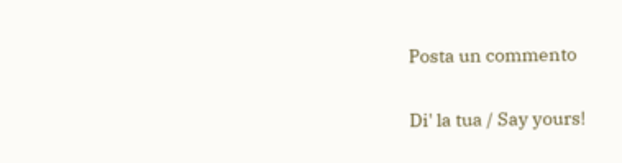Posta un commento

Di' la tua / Say yours!